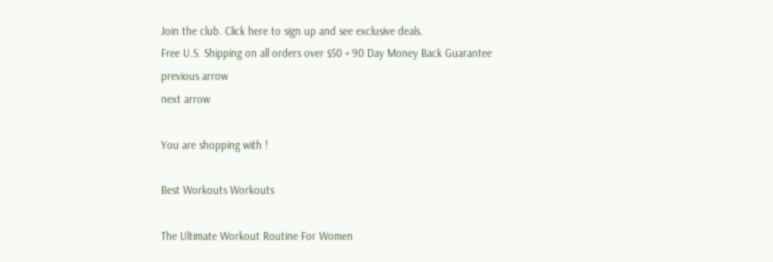Join the club. Click here to sign up and see exclusive deals.
Free U.S. Shipping on all orders over $50 + 90 Day Money Back Guarantee
previous arrow
next arrow

You are shopping with !

Best Workouts Workouts

The Ultimate Workout Routine For Women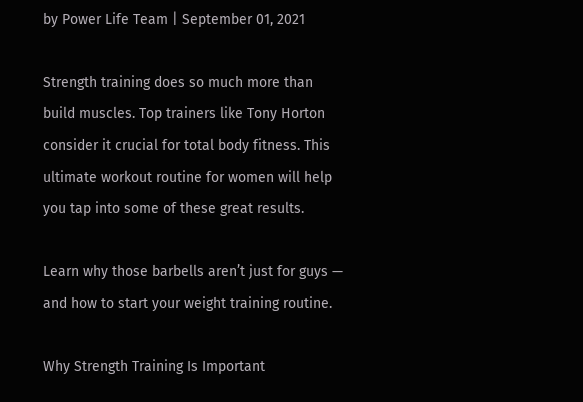by Power Life Team | September 01, 2021

Strength training does so much more than build muscles. Top trainers like Tony Horton consider it crucial for total body fitness. This ultimate workout routine for women will help you tap into some of these great results.

Learn why those barbells aren’t just for guys — and how to start your weight training routine.

Why Strength Training Is Important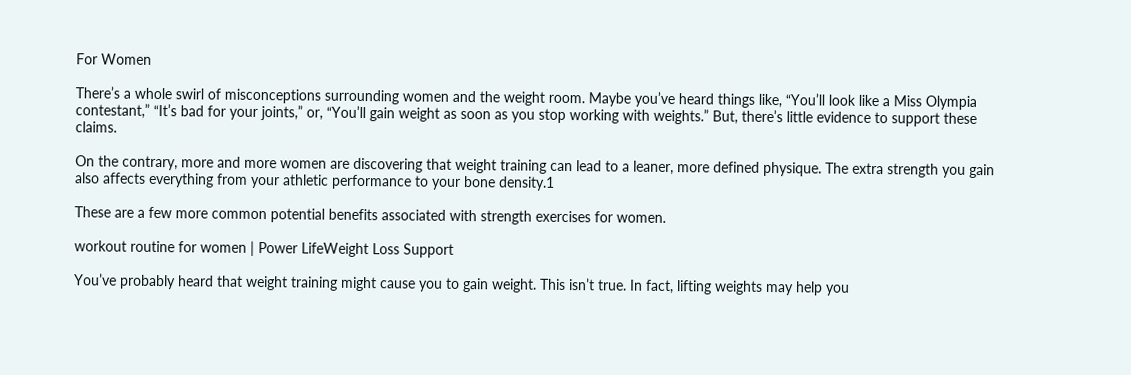For Women

There’s a whole swirl of misconceptions surrounding women and the weight room. Maybe you’ve heard things like, “You’ll look like a Miss Olympia contestant,” “It’s bad for your joints,” or, “You’ll gain weight as soon as you stop working with weights.” But, there’s little evidence to support these claims.

On the contrary, more and more women are discovering that weight training can lead to a leaner, more defined physique. The extra strength you gain also affects everything from your athletic performance to your bone density.1

These are a few more common potential benefits associated with strength exercises for women.

workout routine for women | Power LifeWeight Loss Support

You’ve probably heard that weight training might cause you to gain weight. This isn’t true. In fact, lifting weights may help you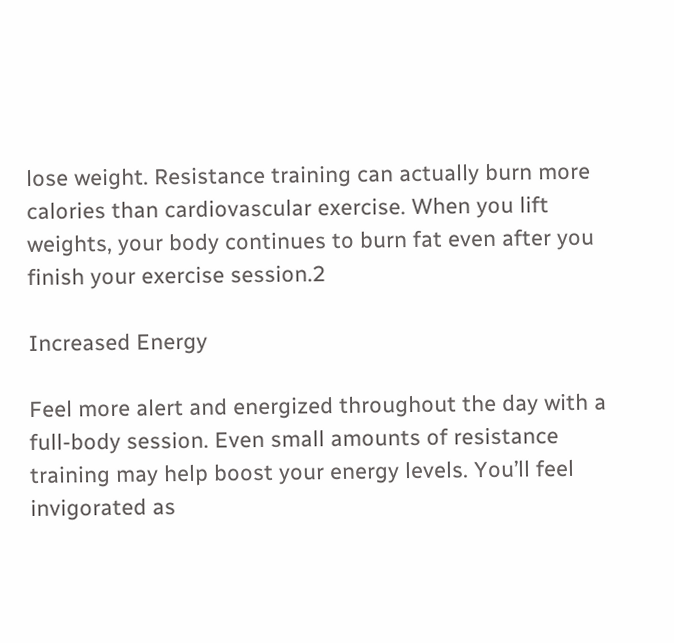lose weight. Resistance training can actually burn more calories than cardiovascular exercise. When you lift weights, your body continues to burn fat even after you finish your exercise session.2

Increased Energy

Feel more alert and energized throughout the day with a full-body session. Even small amounts of resistance training may help boost your energy levels. You’ll feel invigorated as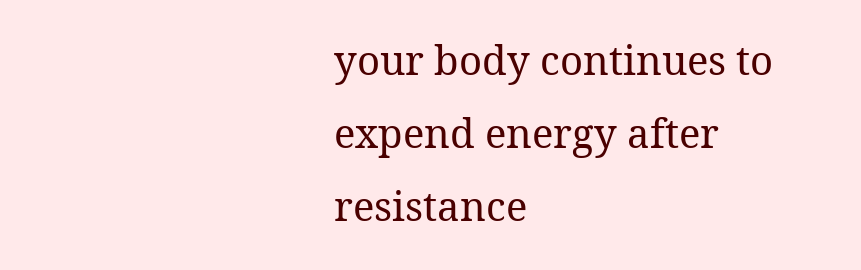your body continues to expend energy after resistance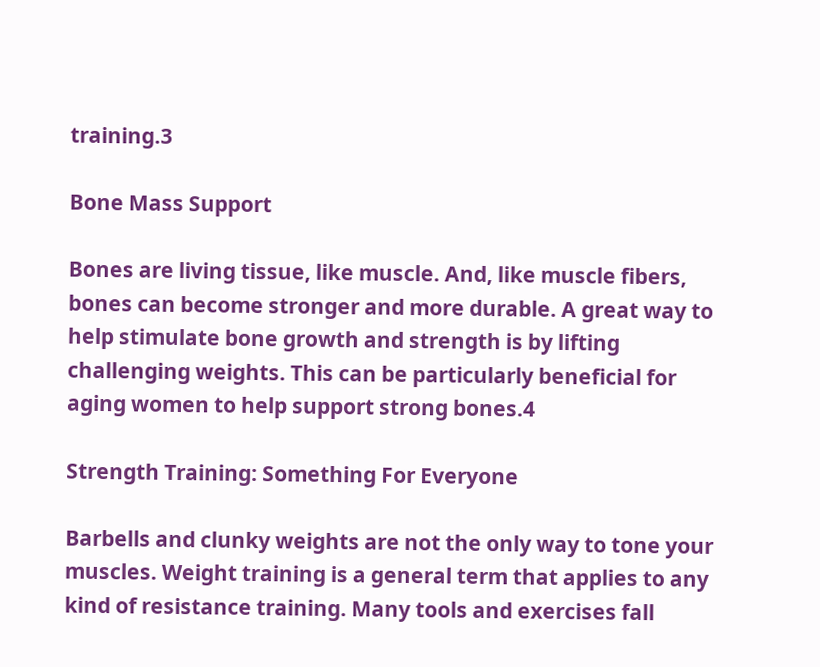training.3

Bone Mass Support

Bones are living tissue, like muscle. And, like muscle fibers, bones can become stronger and more durable. A great way to help stimulate bone growth and strength is by lifting challenging weights. This can be particularly beneficial for aging women to help support strong bones.4

Strength Training: Something For Everyone

Barbells and clunky weights are not the only way to tone your muscles. Weight training is a general term that applies to any kind of resistance training. Many tools and exercises fall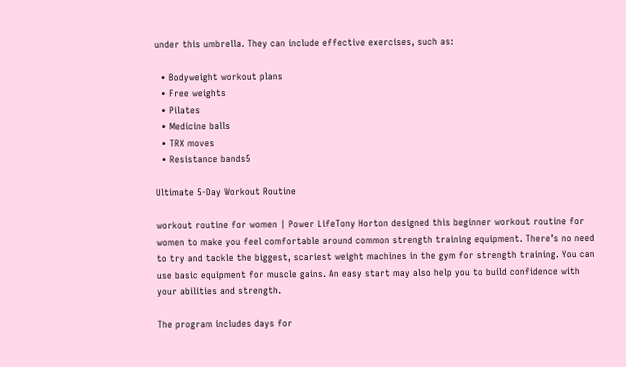under this umbrella. They can include effective exercises, such as:

  • Bodyweight workout plans
  • Free weights
  • Pilates
  • Medicine balls
  • TRX moves
  • Resistance bands5

Ultimate 5-Day Workout Routine

workout routine for women | Power LifeTony Horton designed this beginner workout routine for women to make you feel comfortable around common strength training equipment. There’s no need to try and tackle the biggest, scariest weight machines in the gym for strength training. You can use basic equipment for muscle gains. An easy start may also help you to build confidence with your abilities and strength.

The program includes days for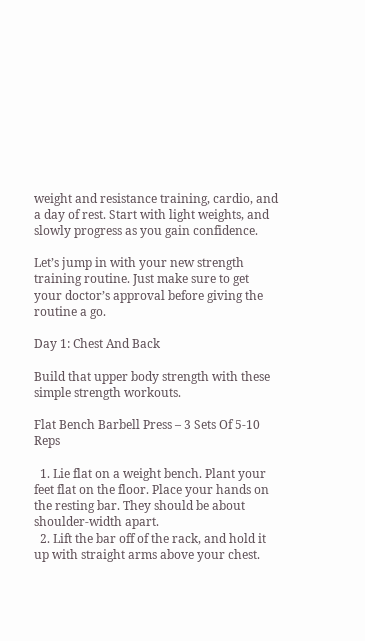weight and resistance training, cardio, and a day of rest. Start with light weights, and slowly progress as you gain confidence.

Let’s jump in with your new strength training routine. Just make sure to get your doctor’s approval before giving the routine a go.

Day 1: Chest And Back

Build that upper body strength with these simple strength workouts.

Flat Bench Barbell Press – 3 Sets Of 5-10 Reps

  1. Lie flat on a weight bench. Plant your feet flat on the floor. Place your hands on the resting bar. They should be about shoulder-width apart.
  2. Lift the bar off of the rack, and hold it up with straight arms above your chest.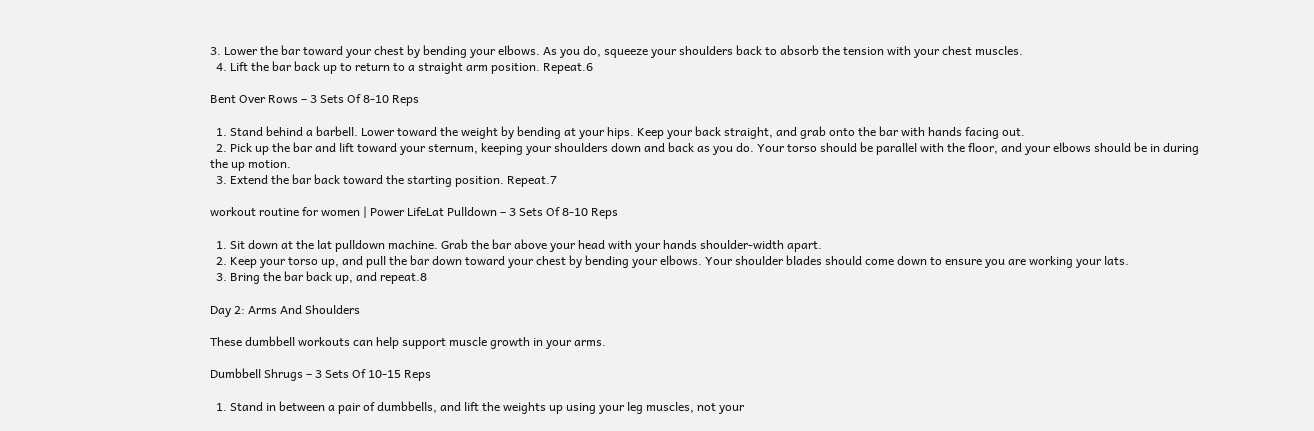3. Lower the bar toward your chest by bending your elbows. As you do, squeeze your shoulders back to absorb the tension with your chest muscles.
  4. Lift the bar back up to return to a straight arm position. Repeat.6

Bent Over Rows – 3 Sets Of 8-10 Reps

  1. Stand behind a barbell. Lower toward the weight by bending at your hips. Keep your back straight, and grab onto the bar with hands facing out.
  2. Pick up the bar and lift toward your sternum, keeping your shoulders down and back as you do. Your torso should be parallel with the floor, and your elbows should be in during the up motion.
  3. Extend the bar back toward the starting position. Repeat.7

workout routine for women | Power LifeLat Pulldown – 3 Sets Of 8-10 Reps

  1. Sit down at the lat pulldown machine. Grab the bar above your head with your hands shoulder-width apart.
  2. Keep your torso up, and pull the bar down toward your chest by bending your elbows. Your shoulder blades should come down to ensure you are working your lats.
  3. Bring the bar back up, and repeat.8

Day 2: Arms And Shoulders

These dumbbell workouts can help support muscle growth in your arms.

Dumbbell Shrugs – 3 Sets Of 10-15 Reps

  1. Stand in between a pair of dumbbells, and lift the weights up using your leg muscles, not your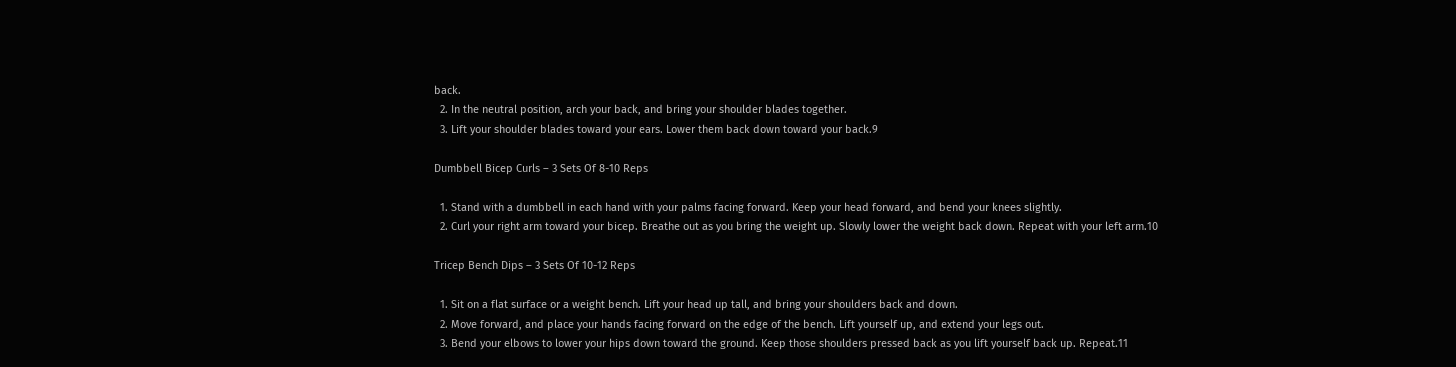back.
  2. In the neutral position, arch your back, and bring your shoulder blades together.
  3. Lift your shoulder blades toward your ears. Lower them back down toward your back.9

Dumbbell Bicep Curls – 3 Sets Of 8-10 Reps

  1. Stand with a dumbbell in each hand with your palms facing forward. Keep your head forward, and bend your knees slightly.
  2. Curl your right arm toward your bicep. Breathe out as you bring the weight up. Slowly lower the weight back down. Repeat with your left arm.10

Tricep Bench Dips – 3 Sets Of 10-12 Reps

  1. Sit on a flat surface or a weight bench. Lift your head up tall, and bring your shoulders back and down.
  2. Move forward, and place your hands facing forward on the edge of the bench. Lift yourself up, and extend your legs out.
  3. Bend your elbows to lower your hips down toward the ground. Keep those shoulders pressed back as you lift yourself back up. Repeat.11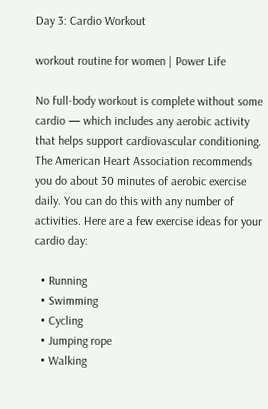Day 3: Cardio Workout

workout routine for women | Power Life

No full-body workout is complete without some cardio — which includes any aerobic activity that helps support cardiovascular conditioning. The American Heart Association recommends you do about 30 minutes of aerobic exercise daily. You can do this with any number of activities. Here are a few exercise ideas for your cardio day:

  • Running
  • Swimming
  • Cycling
  • Jumping rope
  • Walking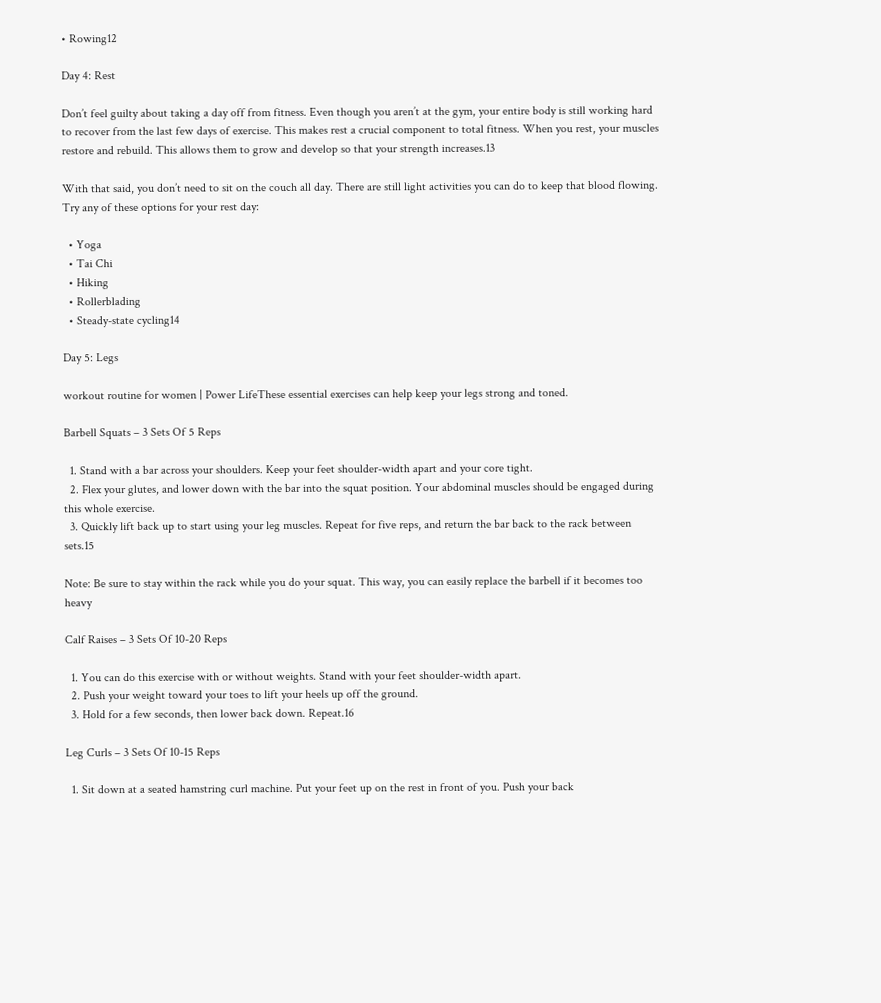• Rowing12

Day 4: Rest

Don’t feel guilty about taking a day off from fitness. Even though you aren’t at the gym, your entire body is still working hard to recover from the last few days of exercise. This makes rest a crucial component to total fitness. When you rest, your muscles restore and rebuild. This allows them to grow and develop so that your strength increases.13

With that said, you don’t need to sit on the couch all day. There are still light activities you can do to keep that blood flowing. Try any of these options for your rest day:

  • Yoga
  • Tai Chi
  • Hiking
  • Rollerblading
  • Steady-state cycling14

Day 5: Legs

workout routine for women | Power LifeThese essential exercises can help keep your legs strong and toned.

Barbell Squats – 3 Sets Of 5 Reps

  1. Stand with a bar across your shoulders. Keep your feet shoulder-width apart and your core tight.
  2. Flex your glutes, and lower down with the bar into the squat position. Your abdominal muscles should be engaged during this whole exercise.
  3. Quickly lift back up to start using your leg muscles. Repeat for five reps, and return the bar back to the rack between sets.15

Note: Be sure to stay within the rack while you do your squat. This way, you can easily replace the barbell if it becomes too heavy

Calf Raises – 3 Sets Of 10-20 Reps

  1. You can do this exercise with or without weights. Stand with your feet shoulder-width apart.
  2. Push your weight toward your toes to lift your heels up off the ground.
  3. Hold for a few seconds, then lower back down. Repeat.16

Leg Curls – 3 Sets Of 10-15 Reps

  1. Sit down at a seated hamstring curl machine. Put your feet up on the rest in front of you. Push your back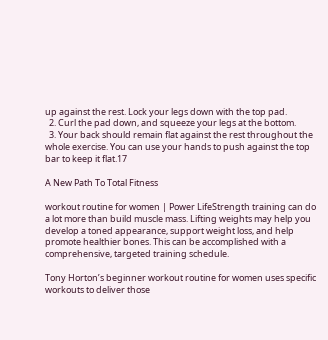up against the rest. Lock your legs down with the top pad.
  2. Curl the pad down, and squeeze your legs at the bottom.
  3. Your back should remain flat against the rest throughout the whole exercise. You can use your hands to push against the top bar to keep it flat.17

A New Path To Total Fitness

workout routine for women | Power LifeStrength training can do a lot more than build muscle mass. Lifting weights may help you develop a toned appearance, support weight loss, and help promote healthier bones. This can be accomplished with a comprehensive, targeted training schedule.

Tony Horton’s beginner workout routine for women uses specific workouts to deliver those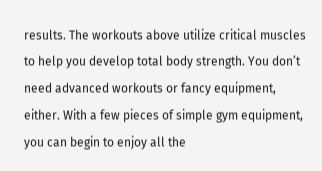results. The workouts above utilize critical muscles to help you develop total body strength. You don’t need advanced workouts or fancy equipment, either. With a few pieces of simple gym equipment, you can begin to enjoy all the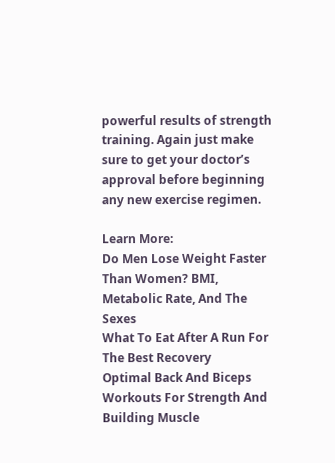powerful results of strength training. Again just make sure to get your doctor’s approval before beginning any new exercise regimen.

Learn More:
Do Men Lose Weight Faster Than Women? BMI, Metabolic Rate, And The Sexes
What To Eat After A Run For The Best Recovery
Optimal Back And Biceps Workouts For Strength And Building Muscle